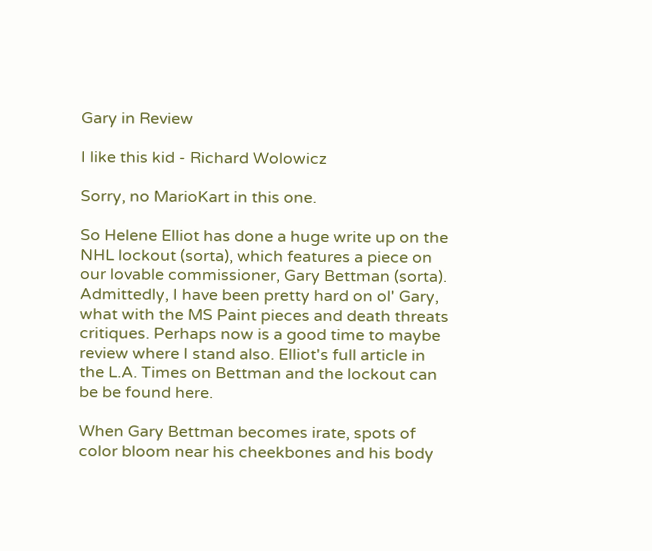Gary in Review

I like this kid - Richard Wolowicz

Sorry, no MarioKart in this one.

So Helene Elliot has done a huge write up on the NHL lockout (sorta), which features a piece on our lovable commissioner, Gary Bettman (sorta). Admittedly, I have been pretty hard on ol' Gary, what with the MS Paint pieces and death threats critiques. Perhaps now is a good time to maybe review where I stand also. Elliot's full article in the L.A. Times on Bettman and the lockout can be be found here.

When Gary Bettman becomes irate, spots of color bloom near his cheekbones and his body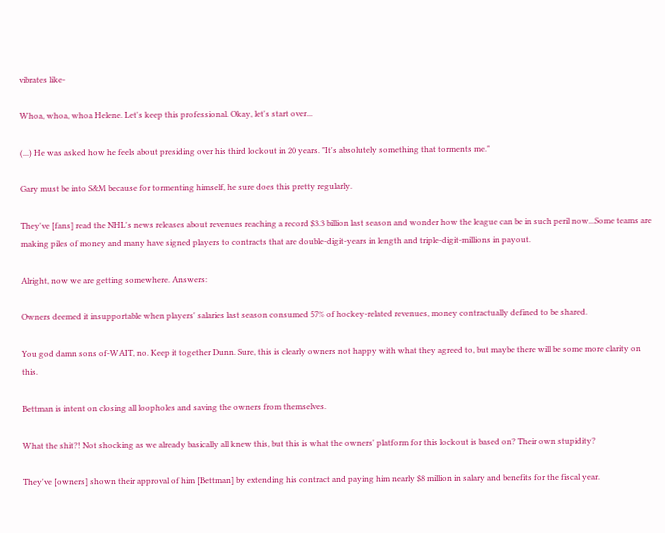vibrates like-

Whoa, whoa, whoa Helene. Let's keep this professional. Okay, let's start over...

(...) He was asked how he feels about presiding over his third lockout in 20 years. "It's absolutely something that torments me."

Gary must be into S&M because for tormenting himself, he sure does this pretty regularly.

They've [fans] read the NHL's news releases about revenues reaching a record $3.3 billion last season and wonder how the league can be in such peril now...Some teams are making piles of money and many have signed players to contracts that are double-digit-years in length and triple-digit-millions in payout.

Alright, now we are getting somewhere. Answers:

Owners deemed it insupportable when players' salaries last season consumed 57% of hockey-related revenues, money contractually defined to be shared.

You god damn sons of-WAIT, no. Keep it together Dunn. Sure, this is clearly owners not happy with what they agreed to, but maybe there will be some more clarity on this.

Bettman is intent on closing all loopholes and saving the owners from themselves.

What the shit?! Not shocking as we already basically all knew this, but this is what the owners' platform for this lockout is based on? Their own stupidity?

They've [owners] shown their approval of him [Bettman] by extending his contract and paying him nearly $8 million in salary and benefits for the fiscal year.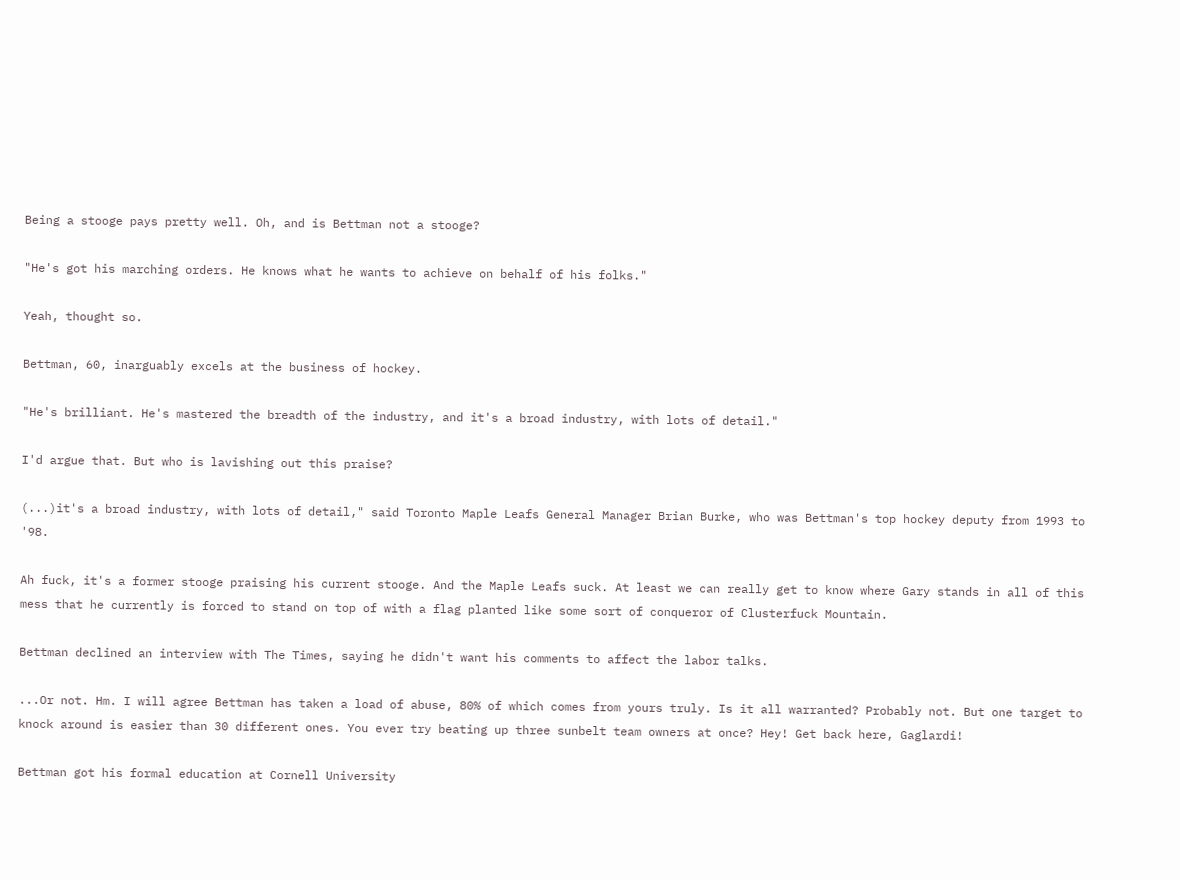Being a stooge pays pretty well. Oh, and is Bettman not a stooge?

"He's got his marching orders. He knows what he wants to achieve on behalf of his folks."

Yeah, thought so.

Bettman, 60, inarguably excels at the business of hockey.

"He's brilliant. He's mastered the breadth of the industry, and it's a broad industry, with lots of detail."

I'd argue that. But who is lavishing out this praise?

(...)it's a broad industry, with lots of detail," said Toronto Maple Leafs General Manager Brian Burke, who was Bettman's top hockey deputy from 1993 to '98.

Ah fuck, it's a former stooge praising his current stooge. And the Maple Leafs suck. At least we can really get to know where Gary stands in all of this mess that he currently is forced to stand on top of with a flag planted like some sort of conqueror of Clusterfuck Mountain.

Bettman declined an interview with The Times, saying he didn't want his comments to affect the labor talks.

...Or not. Hm. I will agree Bettman has taken a load of abuse, 80% of which comes from yours truly. Is it all warranted? Probably not. But one target to knock around is easier than 30 different ones. You ever try beating up three sunbelt team owners at once? Hey! Get back here, Gaglardi!

Bettman got his formal education at Cornell University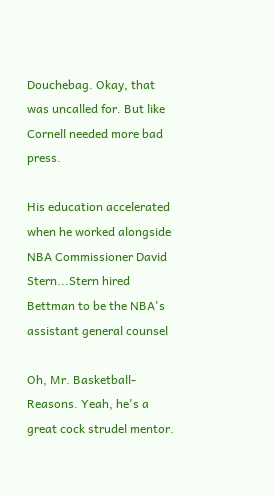Douchebag. Okay, that was uncalled for. But like Cornell needed more bad press.

His education accelerated when he worked alongside NBA Commissioner David Stern...Stern hired Bettman to be the NBA's assistant general counsel

Oh, Mr. Basketball-Reasons. Yeah, he's a great cock strudel mentor.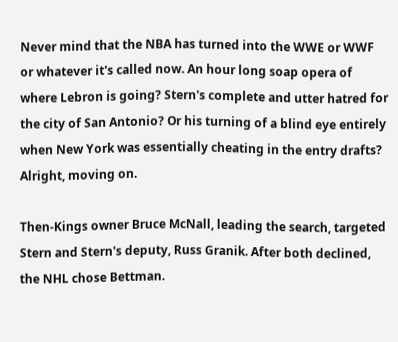Never mind that the NBA has turned into the WWE or WWF or whatever it's called now. An hour long soap opera of where Lebron is going? Stern's complete and utter hatred for the city of San Antonio? Or his turning of a blind eye entirely when New York was essentially cheating in the entry drafts? Alright, moving on.

Then-Kings owner Bruce McNall, leading the search, targeted Stern and Stern's deputy, Russ Granik. After both declined, the NHL chose Bettman.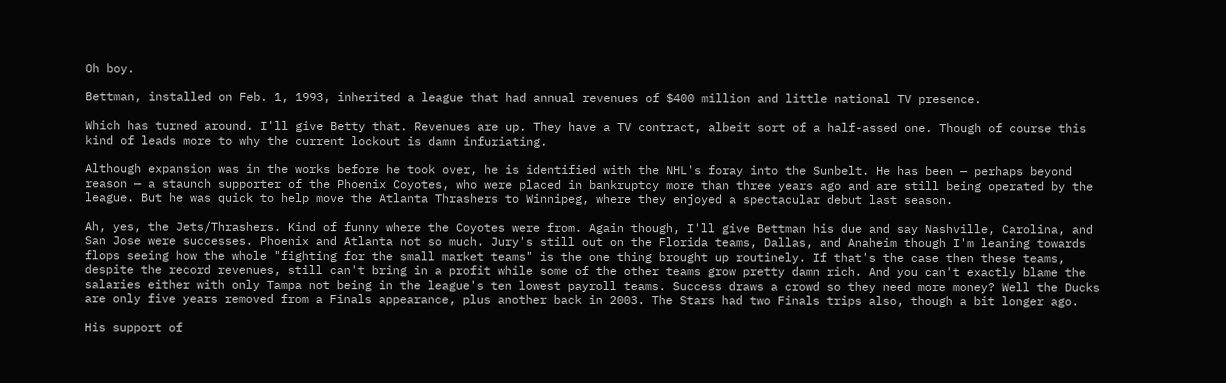Oh boy.

Bettman, installed on Feb. 1, 1993, inherited a league that had annual revenues of $400 million and little national TV presence.

Which has turned around. I'll give Betty that. Revenues are up. They have a TV contract, albeit sort of a half-assed one. Though of course this kind of leads more to why the current lockout is damn infuriating.

Although expansion was in the works before he took over, he is identified with the NHL's foray into the Sunbelt. He has been — perhaps beyond reason — a staunch supporter of the Phoenix Coyotes, who were placed in bankruptcy more than three years ago and are still being operated by the league. But he was quick to help move the Atlanta Thrashers to Winnipeg, where they enjoyed a spectacular debut last season.

Ah, yes, the Jets/Thrashers. Kind of funny where the Coyotes were from. Again though, I'll give Bettman his due and say Nashville, Carolina, and San Jose were successes. Phoenix and Atlanta not so much. Jury's still out on the Florida teams, Dallas, and Anaheim though I'm leaning towards flops seeing how the whole "fighting for the small market teams" is the one thing brought up routinely. If that's the case then these teams, despite the record revenues, still can't bring in a profit while some of the other teams grow pretty damn rich. And you can't exactly blame the salaries either with only Tampa not being in the league's ten lowest payroll teams. Success draws a crowd so they need more money? Well the Ducks are only five years removed from a Finals appearance, plus another back in 2003. The Stars had two Finals trips also, though a bit longer ago.

His support of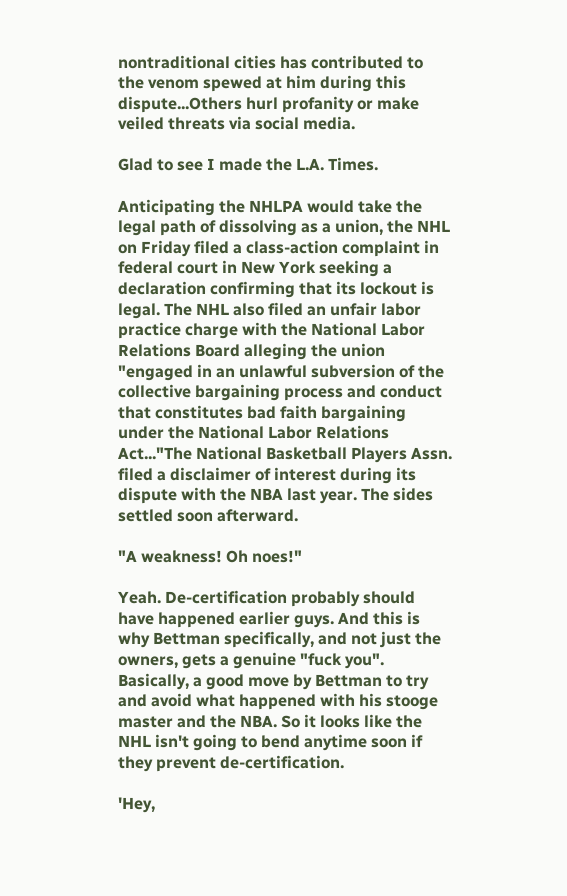nontraditional cities has contributed to the venom spewed at him during this dispute...Others hurl profanity or make veiled threats via social media.

Glad to see I made the L.A. Times.

Anticipating the NHLPA would take the legal path of dissolving as a union, the NHL on Friday filed a class-action complaint in federal court in New York seeking a declaration confirming that its lockout is legal. The NHL also filed an unfair labor practice charge with the National Labor Relations Board alleging the union "engaged in an unlawful subversion of the collective bargaining process and conduct that constitutes bad faith bargaining under the National Labor Relations Act..."The National Basketball Players Assn. filed a disclaimer of interest during its dispute with the NBA last year. The sides settled soon afterward.

"A weakness! Oh noes!"

Yeah. De-certification probably should have happened earlier guys. And this is why Bettman specifically, and not just the owners, gets a genuine "fuck you". Basically, a good move by Bettman to try and avoid what happened with his stooge master and the NBA. So it looks like the NHL isn't going to bend anytime soon if they prevent de-certification.

'Hey,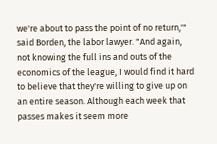we're about to pass the point of no return,'" said Borden, the labor lawyer. "And again, not knowing the full ins and outs of the economics of the league, I would find it hard to believe that they're willing to give up on an entire season. Although each week that passes makes it seem more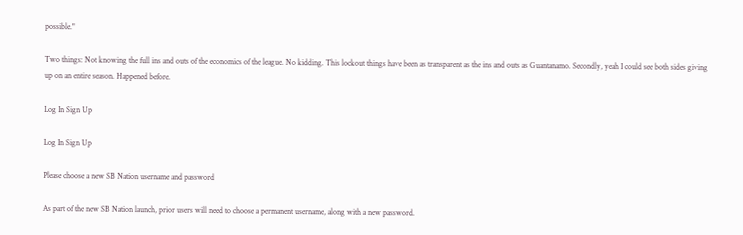possible."

Two things: Not knowing the full ins and outs of the economics of the league. No kidding. This lockout things have been as transparent as the ins and outs as Guantanamo. Secondly, yeah I could see both sides giving up on an entire season. Happened before.

Log In Sign Up

Log In Sign Up

Please choose a new SB Nation username and password

As part of the new SB Nation launch, prior users will need to choose a permanent username, along with a new password.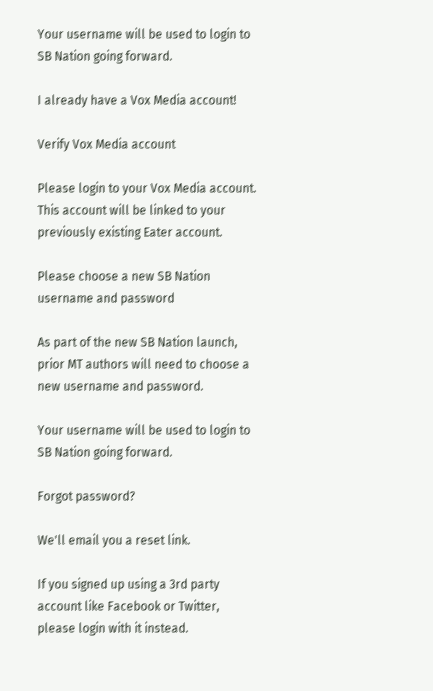Your username will be used to login to SB Nation going forward.

I already have a Vox Media account!

Verify Vox Media account

Please login to your Vox Media account. This account will be linked to your previously existing Eater account.

Please choose a new SB Nation username and password

As part of the new SB Nation launch, prior MT authors will need to choose a new username and password.

Your username will be used to login to SB Nation going forward.

Forgot password?

We'll email you a reset link.

If you signed up using a 3rd party account like Facebook or Twitter, please login with it instead.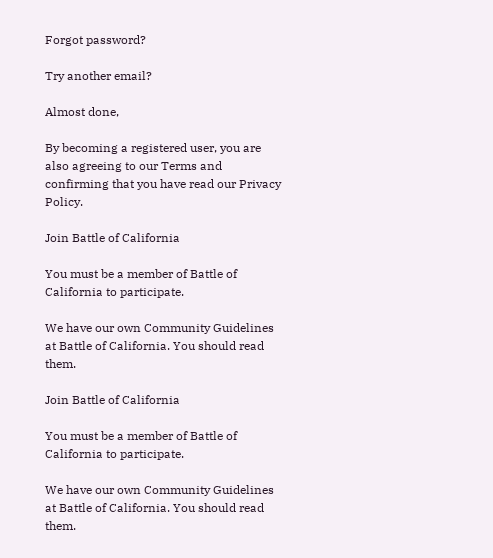Forgot password?

Try another email?

Almost done,

By becoming a registered user, you are also agreeing to our Terms and confirming that you have read our Privacy Policy.

Join Battle of California

You must be a member of Battle of California to participate.

We have our own Community Guidelines at Battle of California. You should read them.

Join Battle of California

You must be a member of Battle of California to participate.

We have our own Community Guidelines at Battle of California. You should read them.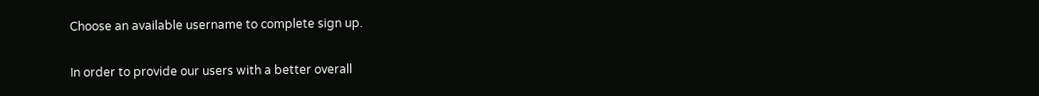Choose an available username to complete sign up.

In order to provide our users with a better overall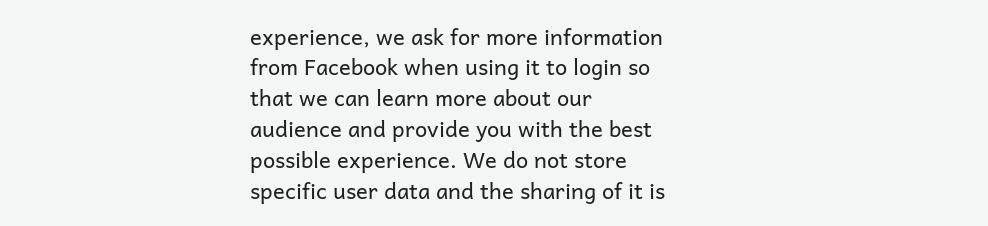experience, we ask for more information from Facebook when using it to login so that we can learn more about our audience and provide you with the best possible experience. We do not store specific user data and the sharing of it is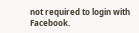not required to login with Facebook.